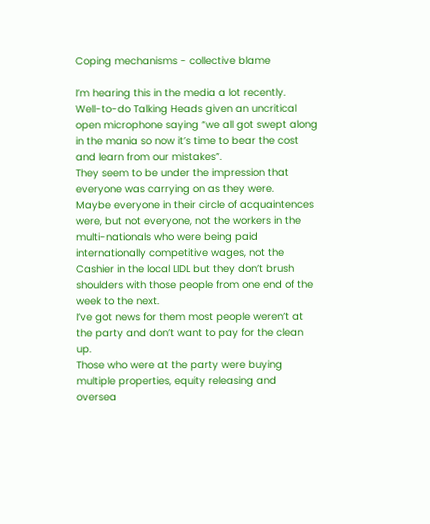Coping mechanisms - collective blame

I’m hearing this in the media a lot recently.
Well-to-do Talking Heads given an uncritical open microphone saying “we all got swept along in the mania so now it’s time to bear the cost and learn from our mistakes”.
They seem to be under the impression that everyone was carrying on as they were.
Maybe everyone in their circle of acquaintences were, but not everyone, not the workers in the multi-nationals who were being paid internationally competitive wages, not the Cashier in the local LIDL but they don’t brush shoulders with those people from one end of the week to the next.
I’ve got news for them most people weren’t at the party and don’t want to pay for the clean up.
Those who were at the party were buying multiple properties, equity releasing and oversea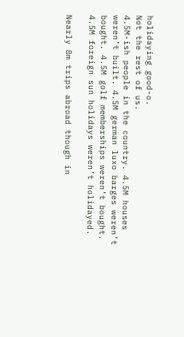holidaying good-o.
Not the rest of us.
4.5M-ish people in the country. 4.5M houses weren’t built. 4.5M german luxo barges weren’t bought. 4.5M golf memberships weren’t bought. 4.5M foreign sun holidays weren’t holidayed.

Nearly 8m trips abroad though in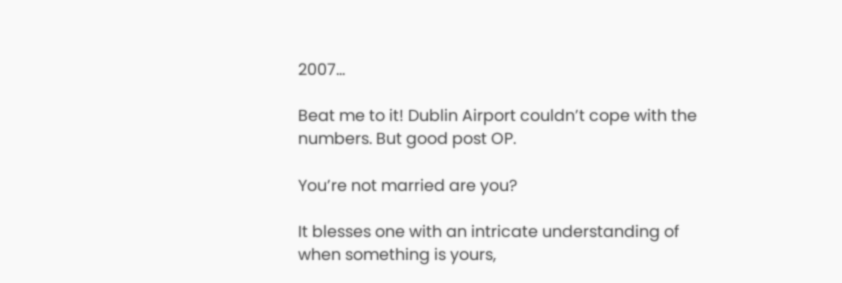2007…

Beat me to it! Dublin Airport couldn’t cope with the numbers. But good post OP.

You’re not married are you?

It blesses one with an intricate understanding of when something is yours,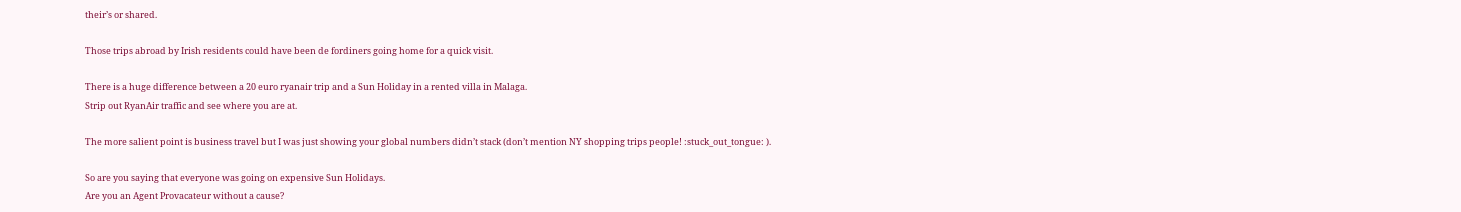their’s or shared.

Those trips abroad by Irish residents could have been de fordiners going home for a quick visit.

There is a huge difference between a 20 euro ryanair trip and a Sun Holiday in a rented villa in Malaga.
Strip out RyanAir traffic and see where you are at.

The more salient point is business travel but I was just showing your global numbers didn’t stack (don’t mention NY shopping trips people! :stuck_out_tongue: ).

So are you saying that everyone was going on expensive Sun Holidays.
Are you an Agent Provacateur without a cause?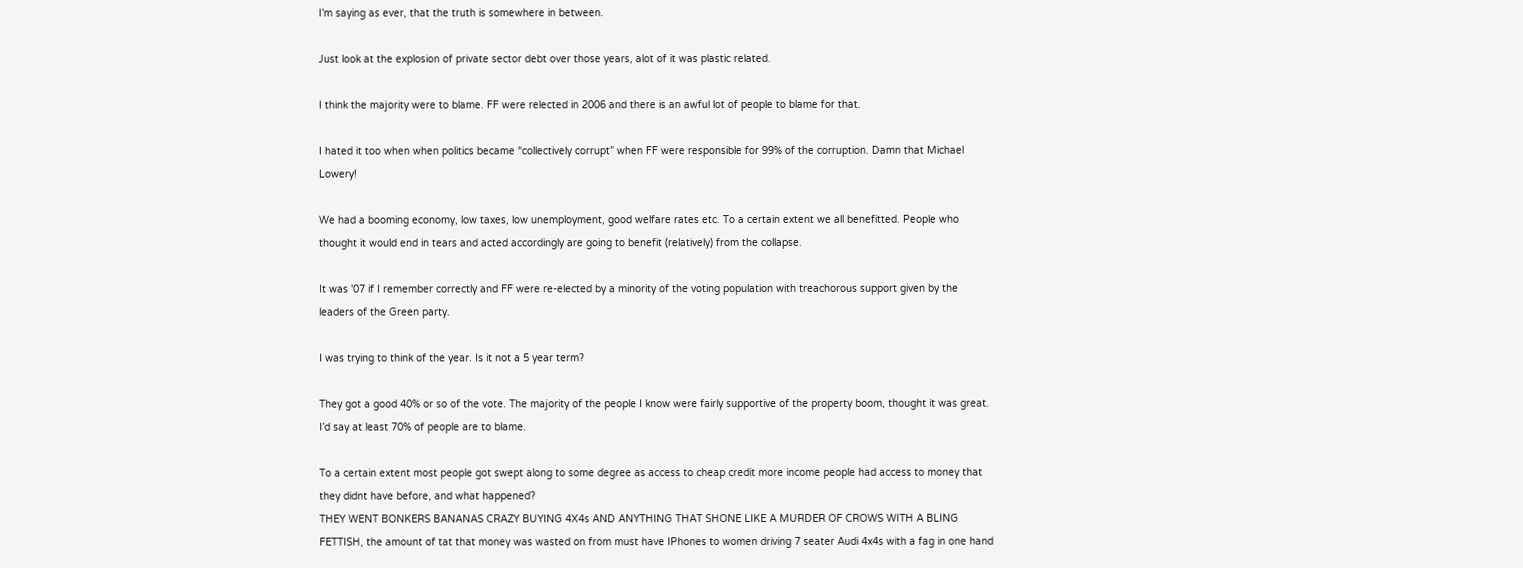I’m saying as ever, that the truth is somewhere in between.

Just look at the explosion of private sector debt over those years, alot of it was plastic related.

I think the majority were to blame. FF were relected in 2006 and there is an awful lot of people to blame for that.

I hated it too when when politics became “collectively corrupt” when FF were responsible for 99% of the corruption. Damn that Michael Lowery!

We had a booming economy, low taxes, low unemployment, good welfare rates etc. To a certain extent we all benefitted. People who thought it would end in tears and acted accordingly are going to benefit (relatively) from the collapse.

It was '07 if I remember correctly and FF were re-elected by a minority of the voting population with treachorous support given by the leaders of the Green party.

I was trying to think of the year. Is it not a 5 year term?

They got a good 40% or so of the vote. The majority of the people I know were fairly supportive of the property boom, thought it was great. I’d say at least 70% of people are to blame.

To a certain extent most people got swept along to some degree as access to cheap credit more income people had access to money that they didnt have before, and what happened?
THEY WENT BONKERS BANANAS CRAZY BUYING 4X4s AND ANYTHING THAT SHONE LIKE A MURDER OF CROWS WITH A BLING FETTISH, the amount of tat that money was wasted on from must have IPhones to women driving 7 seater Audi 4x4s with a fag in one hand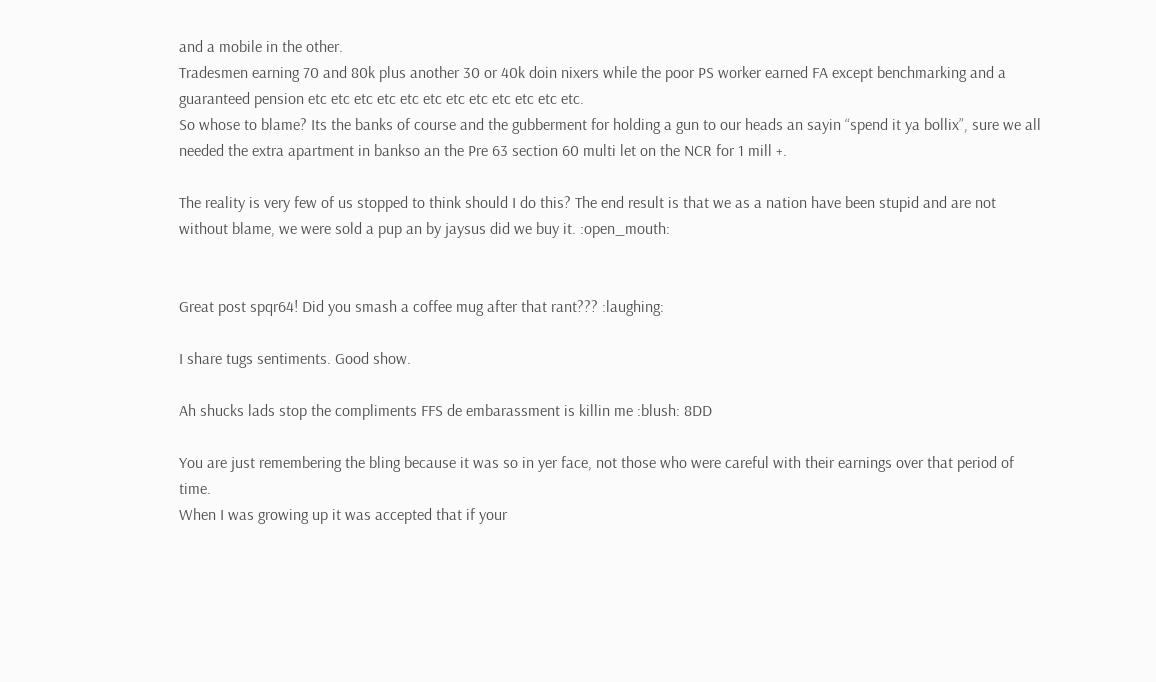and a mobile in the other.
Tradesmen earning 70 and 80k plus another 30 or 40k doin nixers while the poor PS worker earned FA except benchmarking and a guaranteed pension etc etc etc etc etc etc etc etc etc etc etc etc.
So whose to blame? Its the banks of course and the gubberment for holding a gun to our heads an sayin “spend it ya bollix”, sure we all needed the extra apartment in bankso an the Pre 63 section 60 multi let on the NCR for 1 mill +.

The reality is very few of us stopped to think should I do this? The end result is that we as a nation have been stupid and are not without blame, we were sold a pup an by jaysus did we buy it. :open_mouth:


Great post spqr64! Did you smash a coffee mug after that rant??? :laughing:

I share tugs sentiments. Good show.

Ah shucks lads stop the compliments FFS de embarassment is killin me :blush: 8DD

You are just remembering the bling because it was so in yer face, not those who were careful with their earnings over that period of time.
When I was growing up it was accepted that if your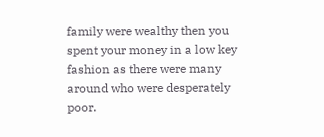family were wealthy then you spent your money in a low key fashion as there were many around who were desperately poor.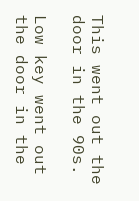This went out the door in the 90s.

Low key went out the door in the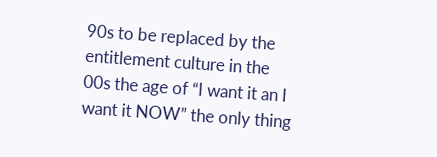90s to be replaced by the entitlement culture in the 00s the age of “I want it an I want it NOW” the only thing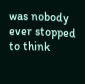was nobody ever stopped to think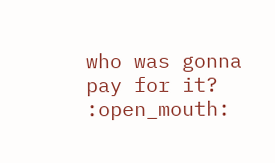who was gonna pay for it? :open_mouth: